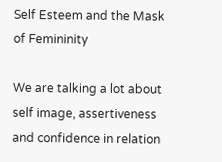Self Esteem and the Mask of Femininity

We are talking a lot about self image, assertiveness and confidence in relation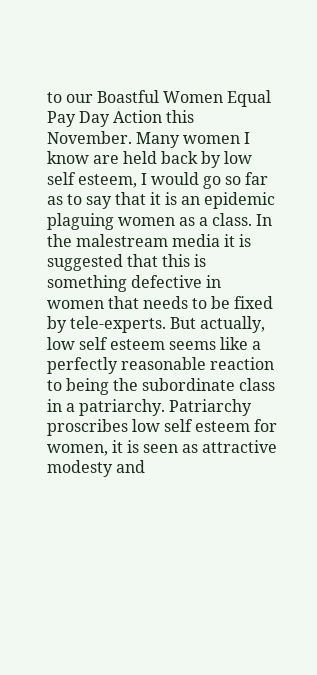to our Boastful Women Equal Pay Day Action this November. Many women I know are held back by low self esteem, I would go so far as to say that it is an epidemic plaguing women as a class. In the malestream media it is suggested that this is something defective in women that needs to be fixed by tele-experts. But actually, low self esteem seems like a perfectly reasonable reaction to being the subordinate class in a patriarchy. Patriarchy proscribes low self esteem for women, it is seen as attractive modesty and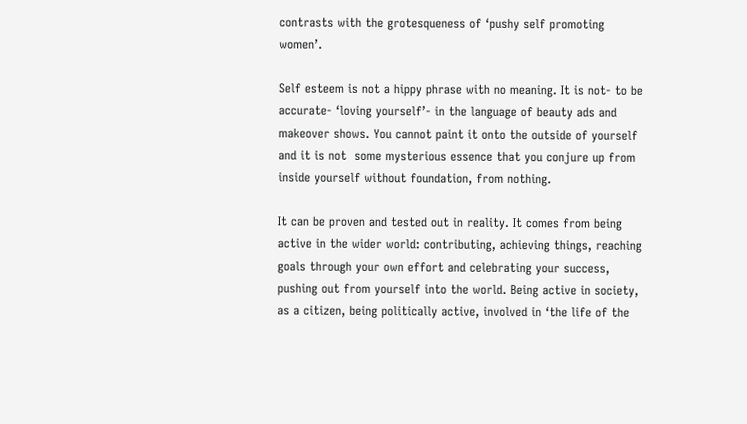contrasts with the grotesqueness of ‘pushy self promoting women’.

Self esteem is not a hippy phrase with no meaning. It is not- to be accurate- ‘loving yourself’- in the language of beauty ads and makeover shows. You cannot paint it onto the outside of yourself and it is not  some mysterious essence that you conjure up from inside yourself without foundation, from nothing.

It can be proven and tested out in reality. It comes from being active in the wider world: contributing, achieving things, reaching goals through your own effort and celebrating your success, pushing out from yourself into the world. Being active in society, as a citizen, being politically active, involved in ‘the life of the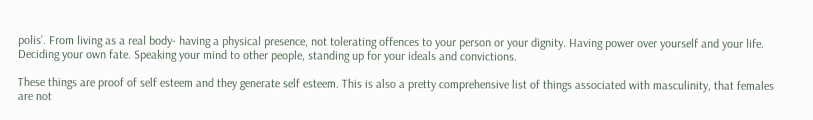polis’. From living as a real body- having a physical presence, not tolerating offences to your person or your dignity. Having power over yourself and your life. Deciding your own fate. Speaking your mind to other people, standing up for your ideals and convictions.

These things are proof of self esteem and they generate self esteem. This is also a pretty comprehensive list of things associated with masculinity, that females are not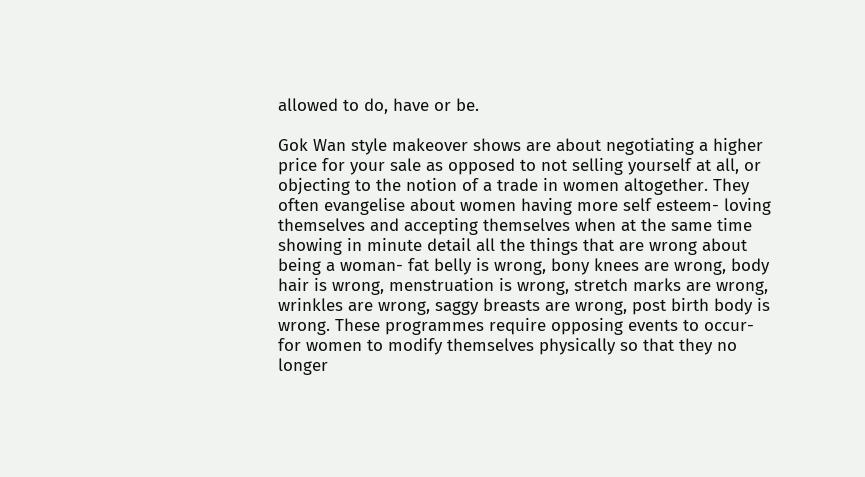allowed to do, have or be.

Gok Wan style makeover shows are about negotiating a higher price for your sale as opposed to not selling yourself at all, or objecting to the notion of a trade in women altogether. They often evangelise about women having more self esteem- loving themselves and accepting themselves when at the same time showing in minute detail all the things that are wrong about being a woman- fat belly is wrong, bony knees are wrong, body hair is wrong, menstruation is wrong, stretch marks are wrong, wrinkles are wrong, saggy breasts are wrong, post birth body is wrong. These programmes require opposing events to occur- for women to modify themselves physically so that they no longer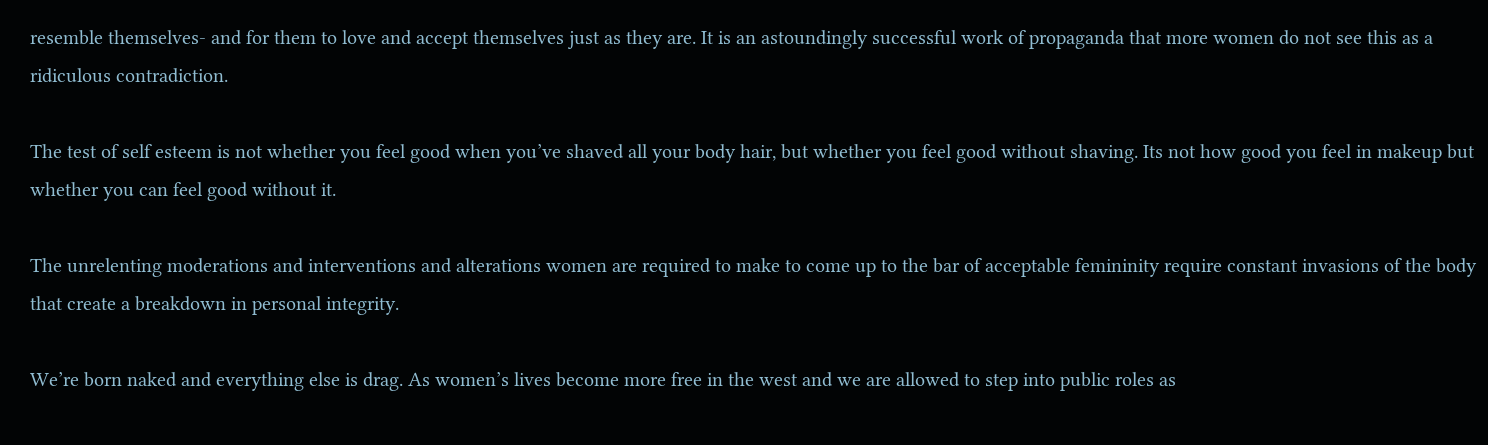resemble themselves- and for them to love and accept themselves just as they are. It is an astoundingly successful work of propaganda that more women do not see this as a ridiculous contradiction.

The test of self esteem is not whether you feel good when you’ve shaved all your body hair, but whether you feel good without shaving. Its not how good you feel in makeup but whether you can feel good without it.

The unrelenting moderations and interventions and alterations women are required to make to come up to the bar of acceptable femininity require constant invasions of the body that create a breakdown in personal integrity.

We’re born naked and everything else is drag. As women’s lives become more free in the west and we are allowed to step into public roles as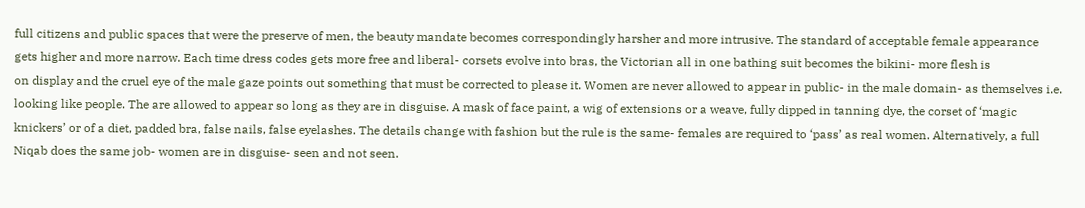full citizens and public spaces that were the preserve of men, the beauty mandate becomes correspondingly harsher and more intrusive. The standard of acceptable female appearance gets higher and more narrow. Each time dress codes gets more free and liberal- corsets evolve into bras, the Victorian all in one bathing suit becomes the bikini- more flesh is
on display and the cruel eye of the male gaze points out something that must be corrected to please it. Women are never allowed to appear in public- in the male domain- as themselves i.e. looking like people. The are allowed to appear so long as they are in disguise. A mask of face paint, a wig of extensions or a weave, fully dipped in tanning dye, the corset of ‘magic knickers’ or of a diet, padded bra, false nails, false eyelashes. The details change with fashion but the rule is the same- females are required to ‘pass’ as real women. Alternatively, a full Niqab does the same job- women are in disguise- seen and not seen.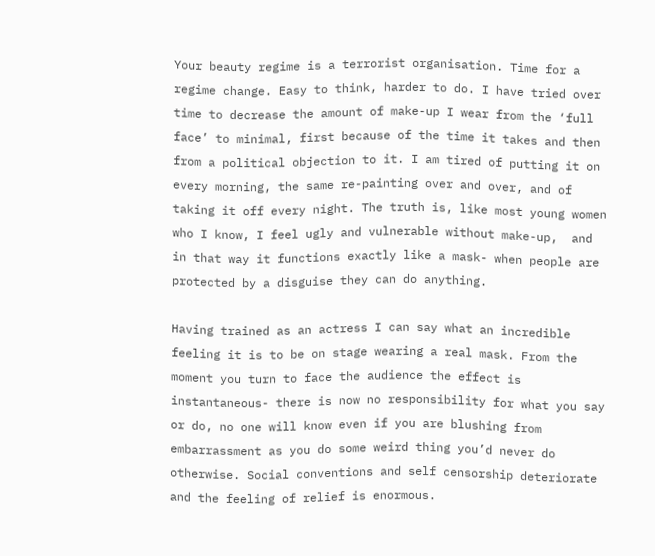Your beauty regime is a terrorist organisation. Time for a regime change. Easy to think, harder to do. I have tried over time to decrease the amount of make-up I wear from the ‘full face’ to minimal, first because of the time it takes and then from a political objection to it. I am tired of putting it on every morning, the same re-painting over and over, and of taking it off every night. The truth is, like most young women who I know, I feel ugly and vulnerable without make-up,  and in that way it functions exactly like a mask- when people are protected by a disguise they can do anything.

Having trained as an actress I can say what an incredible feeling it is to be on stage wearing a real mask. From the moment you turn to face the audience the effect is instantaneous- there is now no responsibility for what you say or do, no one will know even if you are blushing from embarrassment as you do some weird thing you’d never do otherwise. Social conventions and self censorship deteriorate and the feeling of relief is enormous.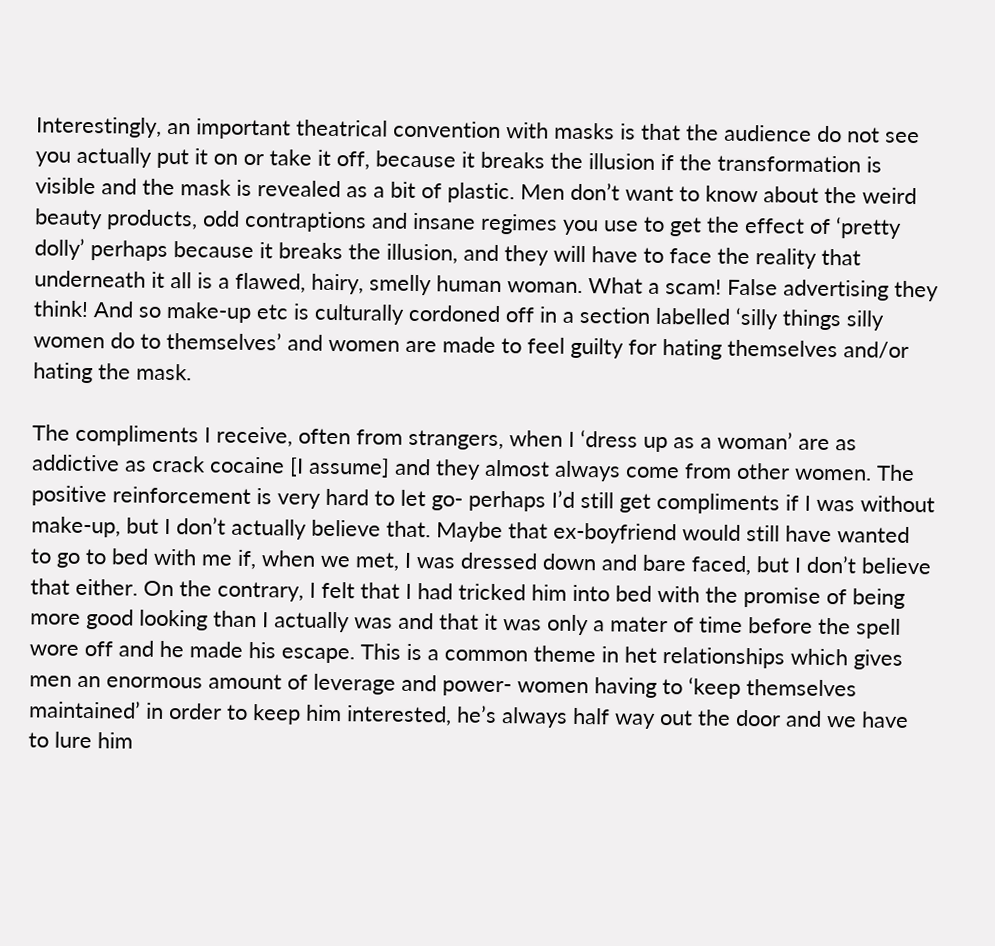Interestingly, an important theatrical convention with masks is that the audience do not see you actually put it on or take it off, because it breaks the illusion if the transformation is visible and the mask is revealed as a bit of plastic. Men don’t want to know about the weird beauty products, odd contraptions and insane regimes you use to get the effect of ‘pretty dolly’ perhaps because it breaks the illusion, and they will have to face the reality that underneath it all is a flawed, hairy, smelly human woman. What a scam! False advertising they think! And so make-up etc is culturally cordoned off in a section labelled ‘silly things silly women do to themselves’ and women are made to feel guilty for hating themselves and/or hating the mask.

The compliments I receive, often from strangers, when I ‘dress up as a woman’ are as addictive as crack cocaine [I assume] and they almost always come from other women. The positive reinforcement is very hard to let go- perhaps I’d still get compliments if I was without make-up, but I don’t actually believe that. Maybe that ex-boyfriend would still have wanted to go to bed with me if, when we met, I was dressed down and bare faced, but I don’t believe that either. On the contrary, I felt that I had tricked him into bed with the promise of being more good looking than I actually was and that it was only a mater of time before the spell wore off and he made his escape. This is a common theme in het relationships which gives men an enormous amount of leverage and power- women having to ‘keep themselves maintained’ in order to keep him interested, he’s always half way out the door and we have to lure him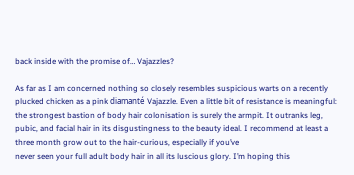back inside with the promise of… Vajazzles?

As far as I am concerned nothing so closely resembles suspicious warts on a recently plucked chicken as a pink diamanté Vajazzle. Even a little bit of resistance is meaningful: the strongest bastion of body hair colonisation is surely the armpit. It outranks leg, pubic, and facial hair in its disgustingness to the beauty ideal. I recommend at least a three month grow out to the hair-curious, especially if you’ve
never seen your full adult body hair in all its luscious glory. I’m hoping this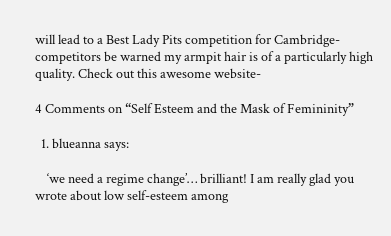will lead to a Best Lady Pits competition for Cambridge-competitors be warned my armpit hair is of a particularly high quality. Check out this awesome website-

4 Comments on “Self Esteem and the Mask of Femininity”

  1. blueanna says:

    ‘we need a regime change’… brilliant! I am really glad you wrote about low self-esteem among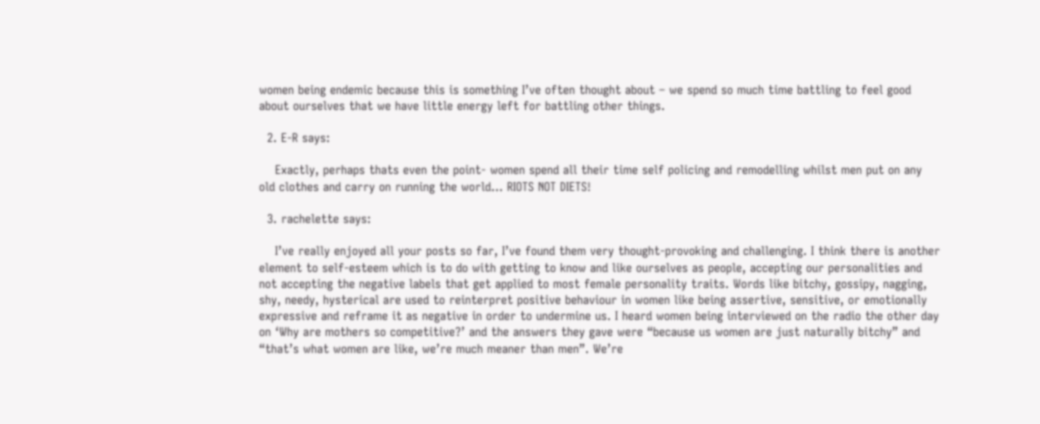women being endemic because this is something I’ve often thought about – we spend so much time battling to feel good about ourselves that we have little energy left for battling other things.

  2. E-R says:

    Exactly, perhaps thats even the point- women spend all their time self policing and remodelling whilst men put on any old clothes and carry on running the world… RIOTS NOT DIETS!

  3. rachelette says:

    I’ve really enjoyed all your posts so far, I’ve found them very thought-provoking and challenging. I think there is another element to self-esteem which is to do with getting to know and like ourselves as people, accepting our personalities and not accepting the negative labels that get applied to most female personality traits. Words like bitchy, gossipy, nagging, shy, needy, hysterical are used to reinterpret positive behaviour in women like being assertive, sensitive, or emotionally expressive and reframe it as negative in order to undermine us. I heard women being interviewed on the radio the other day on ‘Why are mothers so competitive?’ and the answers they gave were “because us women are just naturally bitchy” and “that’s what women are like, we’re much meaner than men”. We’re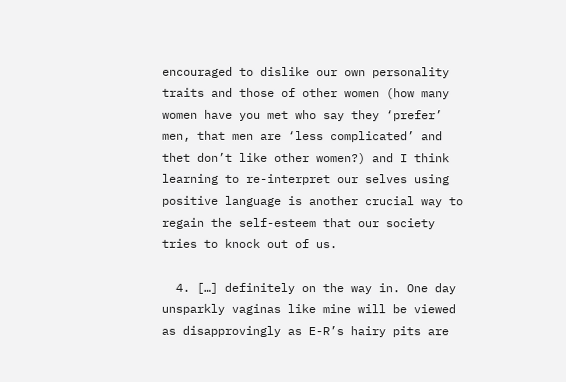encouraged to dislike our own personality traits and those of other women (how many women have you met who say they ‘prefer’ men, that men are ‘less complicated’ and thet don’t like other women?) and I think learning to re-interpret our selves using positive language is another crucial way to regain the self-esteem that our society tries to knock out of us.

  4. […] definitely on the way in. One day unsparkly vaginas like mine will be viewed as disapprovingly as E-R’s hairy pits are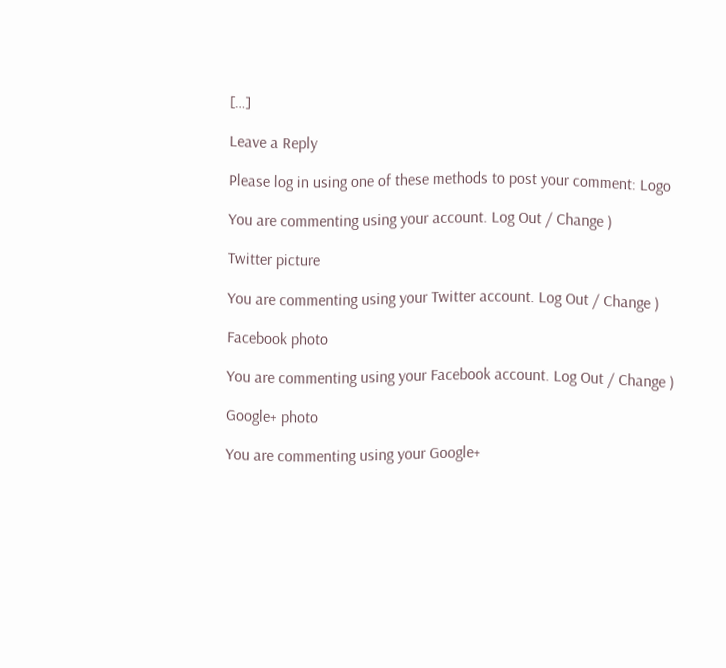[…]

Leave a Reply

Please log in using one of these methods to post your comment: Logo

You are commenting using your account. Log Out / Change )

Twitter picture

You are commenting using your Twitter account. Log Out / Change )

Facebook photo

You are commenting using your Facebook account. Log Out / Change )

Google+ photo

You are commenting using your Google+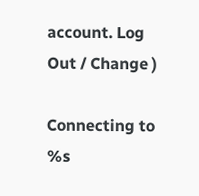account. Log Out / Change )

Connecting to %s